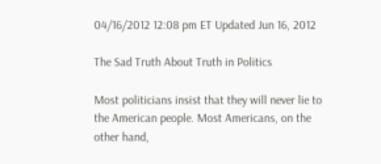04/16/2012 12:08 pm ET Updated Jun 16, 2012

The Sad Truth About Truth in Politics

Most politicians insist that they will never lie to the American people. Most Americans, on the other hand,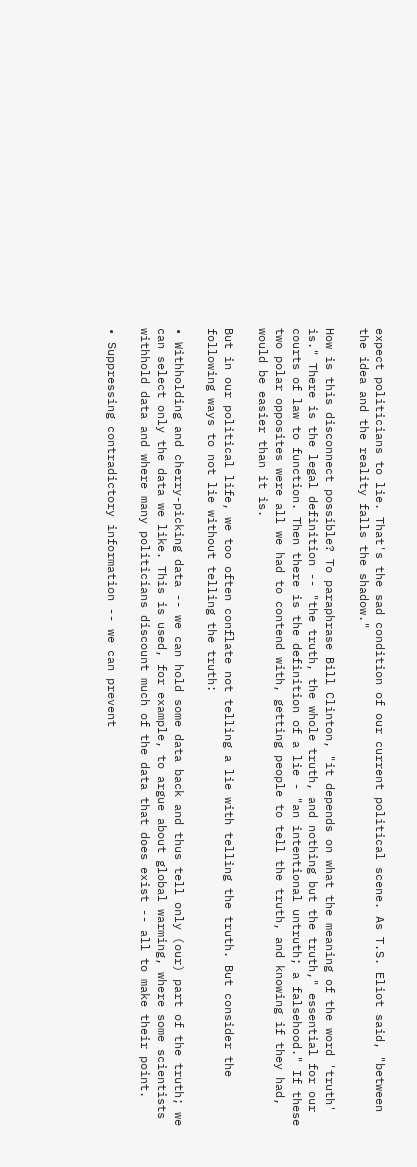expect politicians to lie. That's the sad condition of our current political scene. As T.S. Eliot said, "between the idea and the reality falls the shadow."

How is this disconnect possible? To paraphrase Bill Clinton, "it depends on what the meaning of the word 'truth' is." There is the legal definition -- "the truth, the whole truth, and nothing but the truth," essential for our courts of law to function. Then there is the definition of a lie - "an intentional untruth; a falsehood." If these two polar opposites were all we had to contend with, getting people to tell the truth, and knowing if they had, would be easier than it is.

But in our political life, we too often conflate not telling a lie with telling the truth. But consider the following ways to not lie without telling the truth:

• Withholding and cherry-picking data -- we can hold some data back and thus tell only (our) part of the truth; we can select only the data we like. This is used, for example, to argue about global warming, where some scientists withhold data and where many politicians discount much of the data that does exist -- all to make their point.

• Suppressing contradictory information -- we can prevent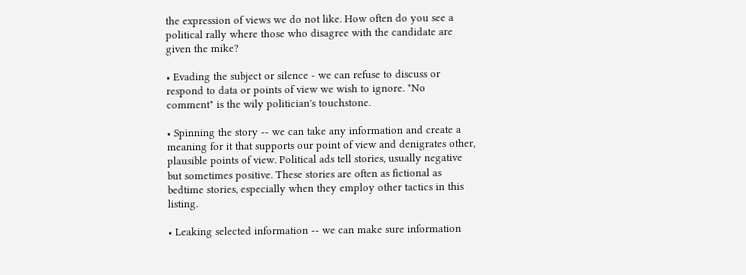the expression of views we do not like. How often do you see a political rally where those who disagree with the candidate are given the mike?

• Evading the subject or silence - we can refuse to discuss or respond to data or points of view we wish to ignore. "No comment" is the wily politician's touchstone.

• Spinning the story -- we can take any information and create a meaning for it that supports our point of view and denigrates other, plausible points of view. Political ads tell stories, usually negative but sometimes positive. These stories are often as fictional as bedtime stories, especially when they employ other tactics in this listing.

• Leaking selected information -- we can make sure information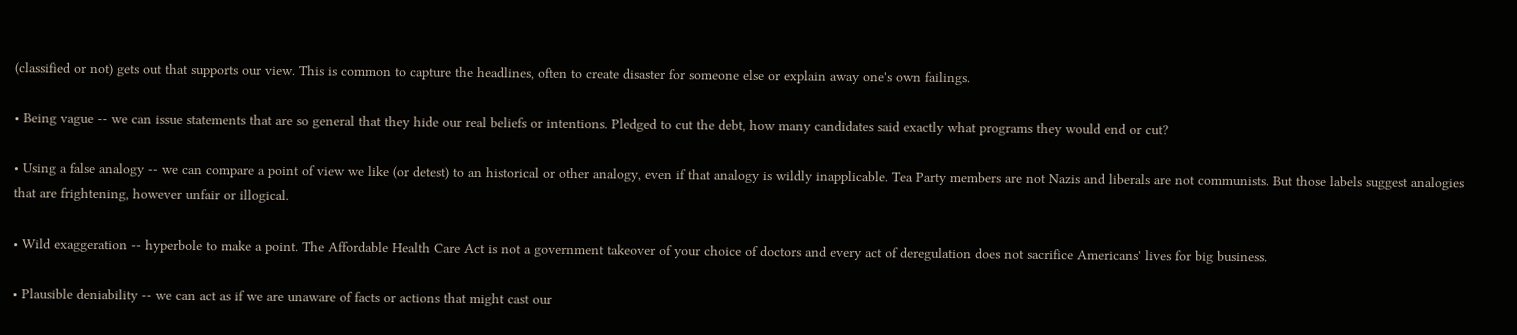(classified or not) gets out that supports our view. This is common to capture the headlines, often to create disaster for someone else or explain away one's own failings.

• Being vague -- we can issue statements that are so general that they hide our real beliefs or intentions. Pledged to cut the debt, how many candidates said exactly what programs they would end or cut?

• Using a false analogy -- we can compare a point of view we like (or detest) to an historical or other analogy, even if that analogy is wildly inapplicable. Tea Party members are not Nazis and liberals are not communists. But those labels suggest analogies that are frightening, however unfair or illogical.

• Wild exaggeration -- hyperbole to make a point. The Affordable Health Care Act is not a government takeover of your choice of doctors and every act of deregulation does not sacrifice Americans' lives for big business.

• Plausible deniability -- we can act as if we are unaware of facts or actions that might cast our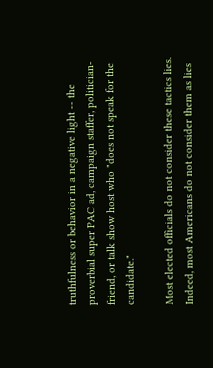truthfulness or behavior in a negative light -- the proverbial super PAC ad, campaign staffer, politician-friend, or talk show host who "does not speak for the candidate."

Most elected officials do not consider these tactics lies. Indeed, most Americans do not consider them as lies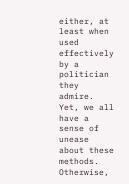either, at least when used effectively by a politician they admire. Yet, we all have a sense of unease about these methods. Otherwise,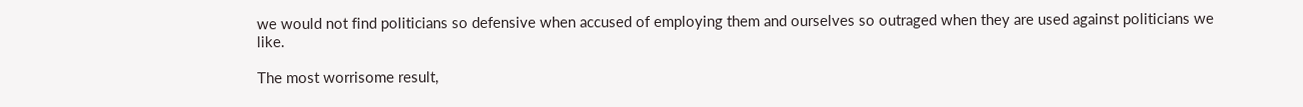we would not find politicians so defensive when accused of employing them and ourselves so outraged when they are used against politicians we like.

The most worrisome result,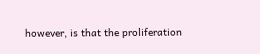however, is that the proliferation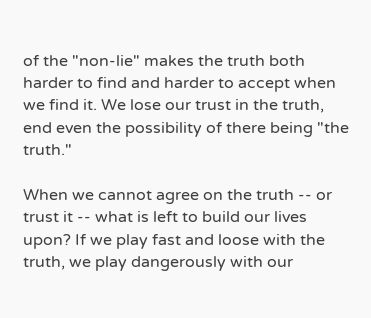of the "non-lie" makes the truth both harder to find and harder to accept when we find it. We lose our trust in the truth, end even the possibility of there being "the truth."

When we cannot agree on the truth -- or trust it -- what is left to build our lives upon? If we play fast and loose with the truth, we play dangerously with our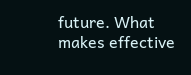future. What makes effective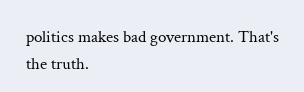politics makes bad government. That's the truth.